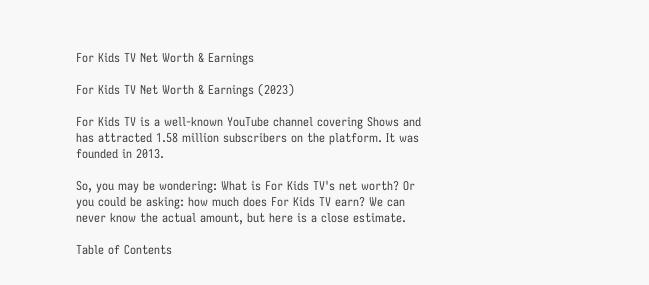For Kids TV Net Worth & Earnings

For Kids TV Net Worth & Earnings (2023)

For Kids TV is a well-known YouTube channel covering Shows and has attracted 1.58 million subscribers on the platform. It was founded in 2013.

So, you may be wondering: What is For Kids TV's net worth? Or you could be asking: how much does For Kids TV earn? We can never know the actual amount, but here is a close estimate.

Table of Contents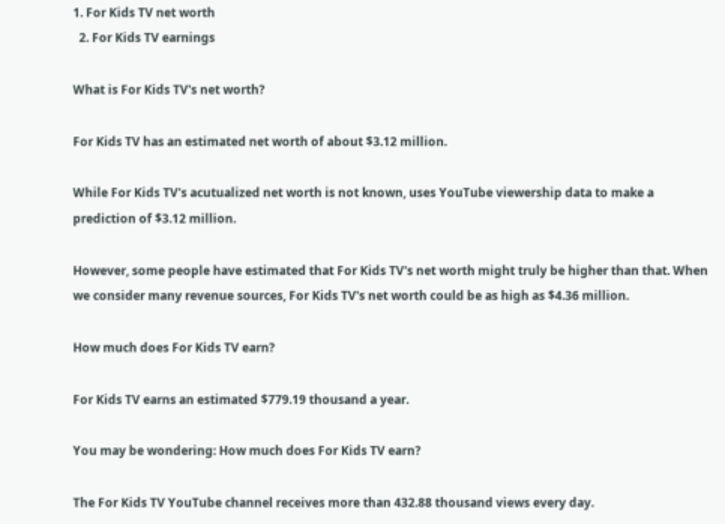1. For Kids TV net worth
  2. For Kids TV earnings

What is For Kids TV's net worth?

For Kids TV has an estimated net worth of about $3.12 million.

While For Kids TV's acutualized net worth is not known, uses YouTube viewership data to make a prediction of $3.12 million.

However, some people have estimated that For Kids TV's net worth might truly be higher than that. When we consider many revenue sources, For Kids TV's net worth could be as high as $4.36 million.

How much does For Kids TV earn?

For Kids TV earns an estimated $779.19 thousand a year.

You may be wondering: How much does For Kids TV earn?

The For Kids TV YouTube channel receives more than 432.88 thousand views every day.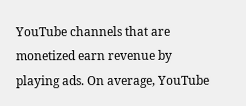YouTube channels that are monetized earn revenue by playing ads. On average, YouTube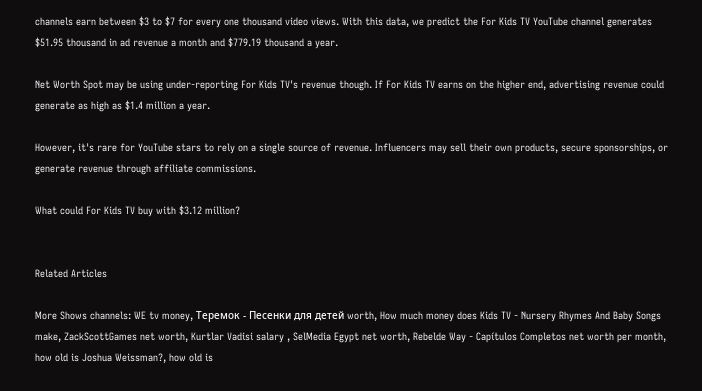channels earn between $3 to $7 for every one thousand video views. With this data, we predict the For Kids TV YouTube channel generates $51.95 thousand in ad revenue a month and $779.19 thousand a year.

Net Worth Spot may be using under-reporting For Kids TV's revenue though. If For Kids TV earns on the higher end, advertising revenue could generate as high as $1.4 million a year.

However, it's rare for YouTube stars to rely on a single source of revenue. Influencers may sell their own products, secure sponsorships, or generate revenue through affiliate commissions.

What could For Kids TV buy with $3.12 million?


Related Articles

More Shows channels: WE tv money, Теремок - Песенки для детей worth, How much money does Kids TV - Nursery Rhymes And Baby Songs make, ZackScottGames net worth, Kurtlar Vadisi salary , SelMedia Egypt net worth, Rebelde Way - Capítulos Completos net worth per month, how old is Joshua Weissman?, how old is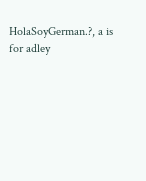HolaSoyGerman.?, a is for adley